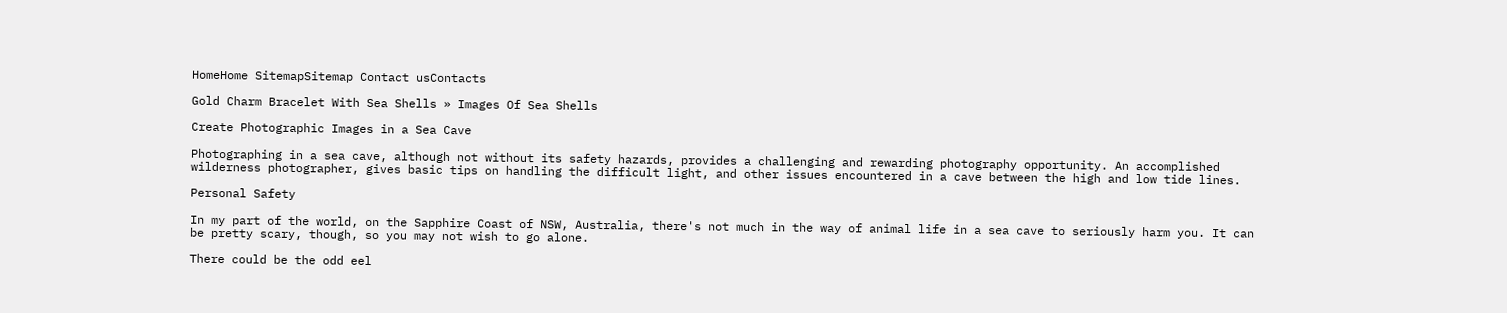HomeHome SitemapSitemap Contact usContacts

Gold Charm Bracelet With Sea Shells » Images Of Sea Shells

Create Photographic Images in a Sea Cave

Photographing in a sea cave, although not without its safety hazards, provides a challenging and rewarding photography opportunity. An accomplished wilderness photographer, gives basic tips on handling the difficult light, and other issues encountered in a cave between the high and low tide lines.

Personal Safety

In my part of the world, on the Sapphire Coast of NSW, Australia, there's not much in the way of animal life in a sea cave to seriously harm you. It can be pretty scary, though, so you may not wish to go alone.

There could be the odd eel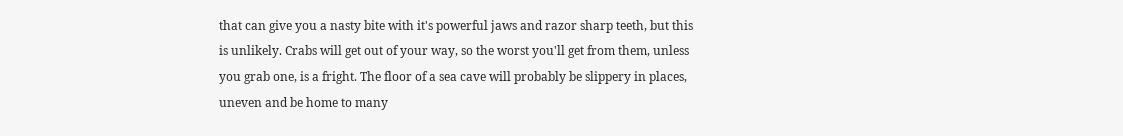that can give you a nasty bite with it's powerful jaws and razor sharp teeth, but this is unlikely. Crabs will get out of your way, so the worst you'll get from them, unless you grab one, is a fright. The floor of a sea cave will probably be slippery in places, uneven and be home to many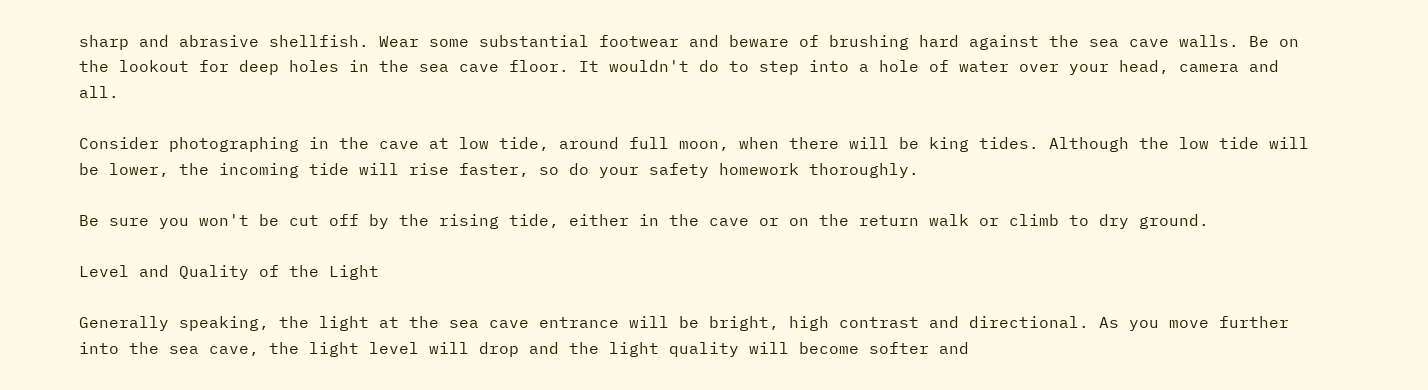sharp and abrasive shellfish. Wear some substantial footwear and beware of brushing hard against the sea cave walls. Be on the lookout for deep holes in the sea cave floor. It wouldn't do to step into a hole of water over your head, camera and all.

Consider photographing in the cave at low tide, around full moon, when there will be king tides. Although the low tide will be lower, the incoming tide will rise faster, so do your safety homework thoroughly.

Be sure you won't be cut off by the rising tide, either in the cave or on the return walk or climb to dry ground.

Level and Quality of the Light

Generally speaking, the light at the sea cave entrance will be bright, high contrast and directional. As you move further into the sea cave, the light level will drop and the light quality will become softer and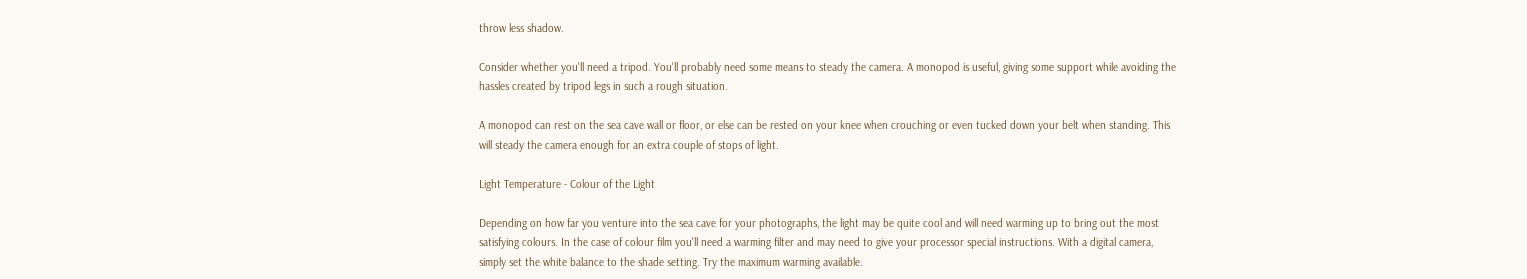throw less shadow.

Consider whether you'll need a tripod. You'll probably need some means to steady the camera. A monopod is useful, giving some support while avoiding the hassles created by tripod legs in such a rough situation.

A monopod can rest on the sea cave wall or floor, or else can be rested on your knee when crouching or even tucked down your belt when standing. This will steady the camera enough for an extra couple of stops of light.

Light Temperature - Colour of the Light

Depending on how far you venture into the sea cave for your photographs, the light may be quite cool and will need warming up to bring out the most satisfying colours. In the case of colour film you'll need a warming filter and may need to give your processor special instructions. With a digital camera, simply set the white balance to the shade setting. Try the maximum warming available.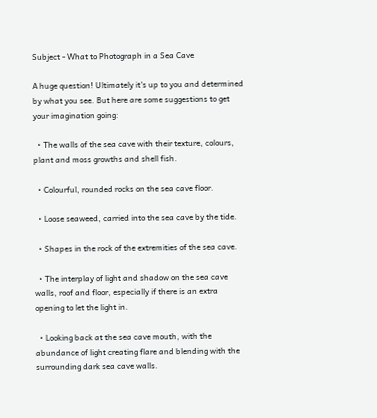Subject - What to Photograph in a Sea Cave

A huge question! Ultimately it's up to you and determined by what you see. But here are some suggestions to get your imagination going:

  • The walls of the sea cave with their texture, colours, plant and moss growths and shell fish.

  • Colourful, rounded rocks on the sea cave floor.

  • Loose seaweed, carried into the sea cave by the tide.

  • Shapes in the rock of the extremities of the sea cave.

  • The interplay of light and shadow on the sea cave walls, roof and floor, especially if there is an extra opening to let the light in.

  • Looking back at the sea cave mouth, with the abundance of light creating flare and blending with the surrounding dark sea cave walls.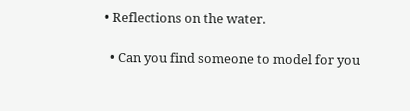• Reflections on the water.

  • Can you find someone to model for you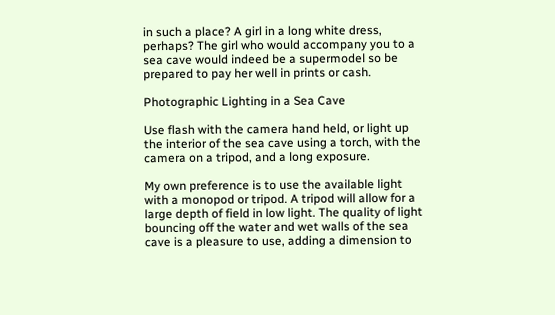in such a place? A girl in a long white dress, perhaps? The girl who would accompany you to a sea cave would indeed be a supermodel so be prepared to pay her well in prints or cash.

Photographic Lighting in a Sea Cave

Use flash with the camera hand held, or light up the interior of the sea cave using a torch, with the camera on a tripod, and a long exposure.

My own preference is to use the available light with a monopod or tripod. A tripod will allow for a large depth of field in low light. The quality of light bouncing off the water and wet walls of the sea cave is a pleasure to use, adding a dimension to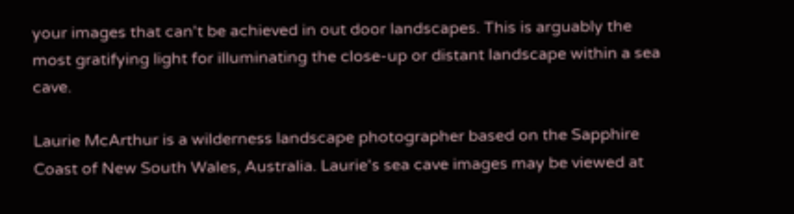your images that can't be achieved in out door landscapes. This is arguably the most gratifying light for illuminating the close-up or distant landscape within a sea cave.

Laurie McArthur is a wilderness landscape photographer based on the Sapphire Coast of New South Wales, Australia. Laurie's sea cave images may be viewed at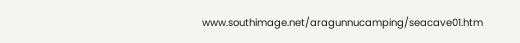www.southimage.net/aragunnucamping/seacave01.htm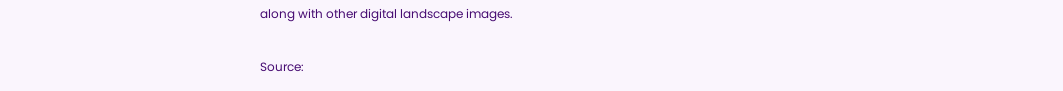along with other digital landscape images.

Source: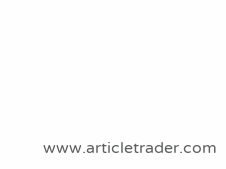www.articletrader.com